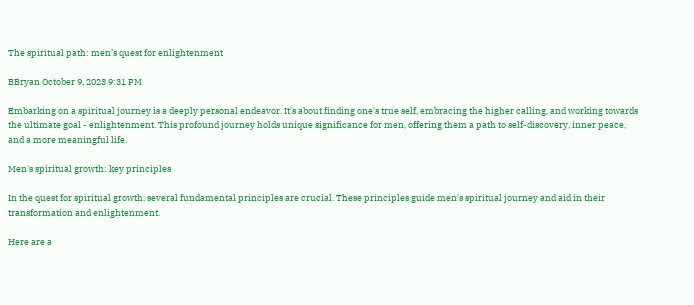The spiritual path: men’s quest for enlightenment

BBryan October 9, 2023 9:31 PM

Embarking on a spiritual journey is a deeply personal endeavor. It's about finding one's true self, embracing the higher calling, and working towards the ultimate goal - enlightenment. This profound journey holds unique significance for men, offering them a path to self-discovery, inner peace, and a more meaningful life.

Men's spiritual growth: key principles

In the quest for spiritual growth, several fundamental principles are crucial. These principles guide men's spiritual journey and aid in their transformation and enlightenment.

Here are a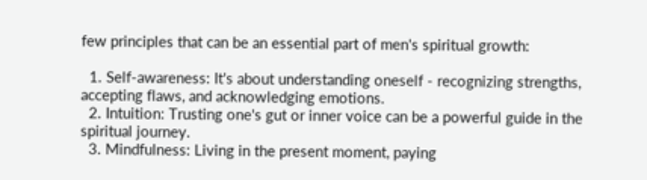few principles that can be an essential part of men's spiritual growth:

  1. Self-awareness: It's about understanding oneself - recognizing strengths, accepting flaws, and acknowledging emotions.
  2. Intuition: Trusting one's gut or inner voice can be a powerful guide in the spiritual journey.
  3. Mindfulness: Living in the present moment, paying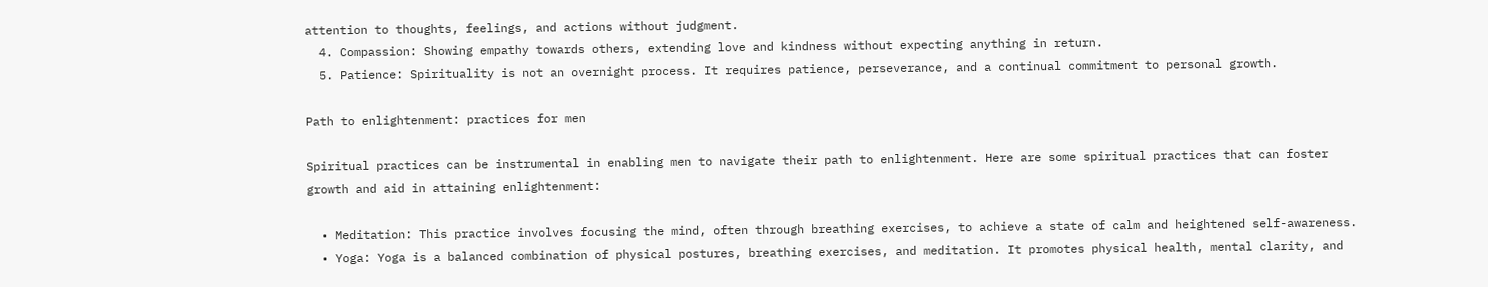attention to thoughts, feelings, and actions without judgment.
  4. Compassion: Showing empathy towards others, extending love and kindness without expecting anything in return.
  5. Patience: Spirituality is not an overnight process. It requires patience, perseverance, and a continual commitment to personal growth.

Path to enlightenment: practices for men

Spiritual practices can be instrumental in enabling men to navigate their path to enlightenment. Here are some spiritual practices that can foster growth and aid in attaining enlightenment:

  • Meditation: This practice involves focusing the mind, often through breathing exercises, to achieve a state of calm and heightened self-awareness.
  • Yoga: Yoga is a balanced combination of physical postures, breathing exercises, and meditation. It promotes physical health, mental clarity, and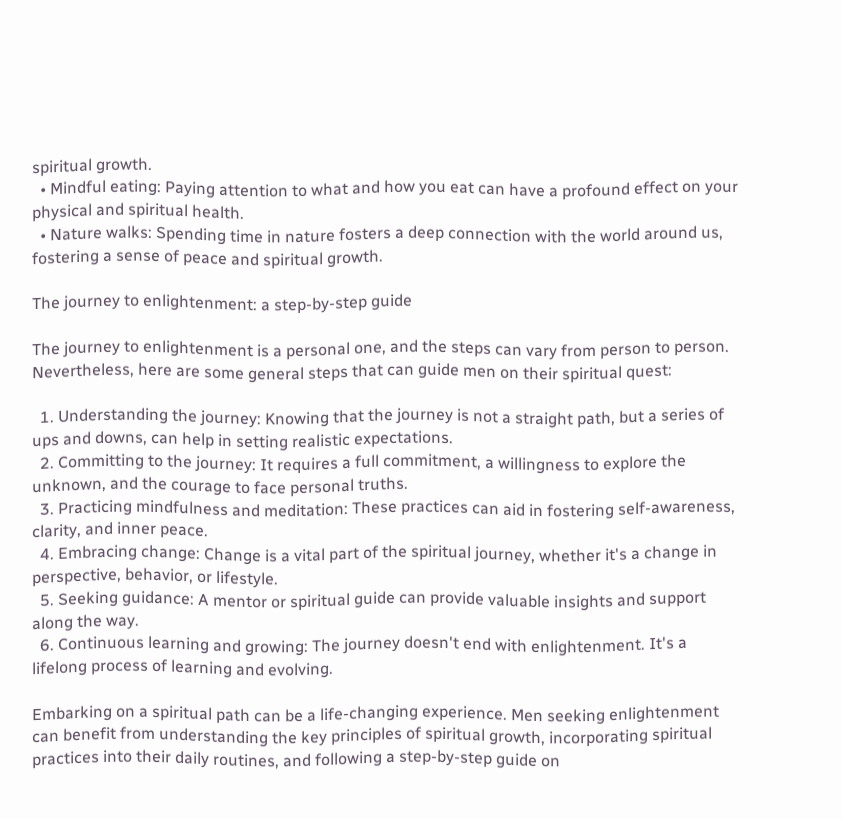spiritual growth.
  • Mindful eating: Paying attention to what and how you eat can have a profound effect on your physical and spiritual health.
  • Nature walks: Spending time in nature fosters a deep connection with the world around us, fostering a sense of peace and spiritual growth.

The journey to enlightenment: a step-by-step guide

The journey to enlightenment is a personal one, and the steps can vary from person to person. Nevertheless, here are some general steps that can guide men on their spiritual quest:

  1. Understanding the journey: Knowing that the journey is not a straight path, but a series of ups and downs, can help in setting realistic expectations.
  2. Committing to the journey: It requires a full commitment, a willingness to explore the unknown, and the courage to face personal truths.
  3. Practicing mindfulness and meditation: These practices can aid in fostering self-awareness, clarity, and inner peace.
  4. Embracing change: Change is a vital part of the spiritual journey, whether it's a change in perspective, behavior, or lifestyle.
  5. Seeking guidance: A mentor or spiritual guide can provide valuable insights and support along the way.
  6. Continuous learning and growing: The journey doesn't end with enlightenment. It's a lifelong process of learning and evolving.

Embarking on a spiritual path can be a life-changing experience. Men seeking enlightenment can benefit from understanding the key principles of spiritual growth, incorporating spiritual practices into their daily routines, and following a step-by-step guide on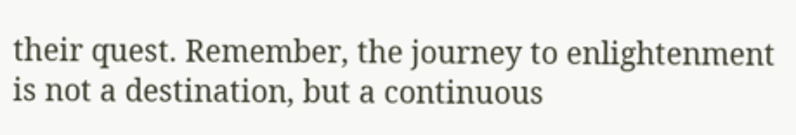their quest. Remember, the journey to enlightenment is not a destination, but a continuous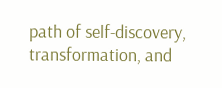path of self-discovery, transformation, and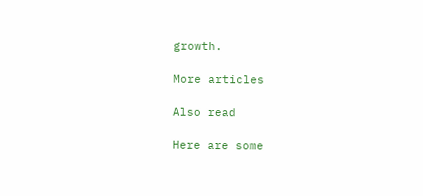growth.

More articles

Also read

Here are some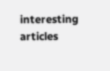interesting articles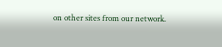on other sites from our network.